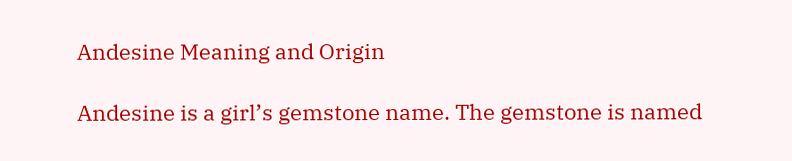Andesine Meaning and Origin

Andesine is a girl’s gemstone name. The gemstone is named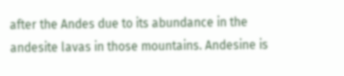after the Andes due to its abundance in the andesite lavas in those mountains. Andesine is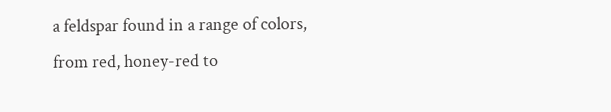a feldspar found in a range of colors, from red, honey-red to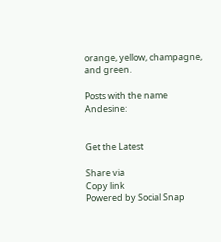orange, yellow, champagne, and green.

Posts with the name Andesine:


Get the Latest

Share via
Copy link
Powered by Social Snap